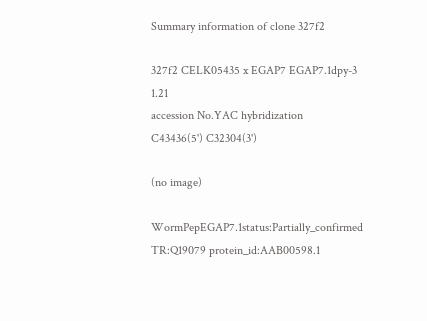Summary information of clone 327f2

327f2 CELK05435 x EGAP7 EGAP7.1dpy-3 1.21
accession No.YAC hybridization
C43436(5') C32304(3')

(no image)

WormPepEGAP7.1status:Partially_confirmed TR:Q19079 protein_id:AAB00598.1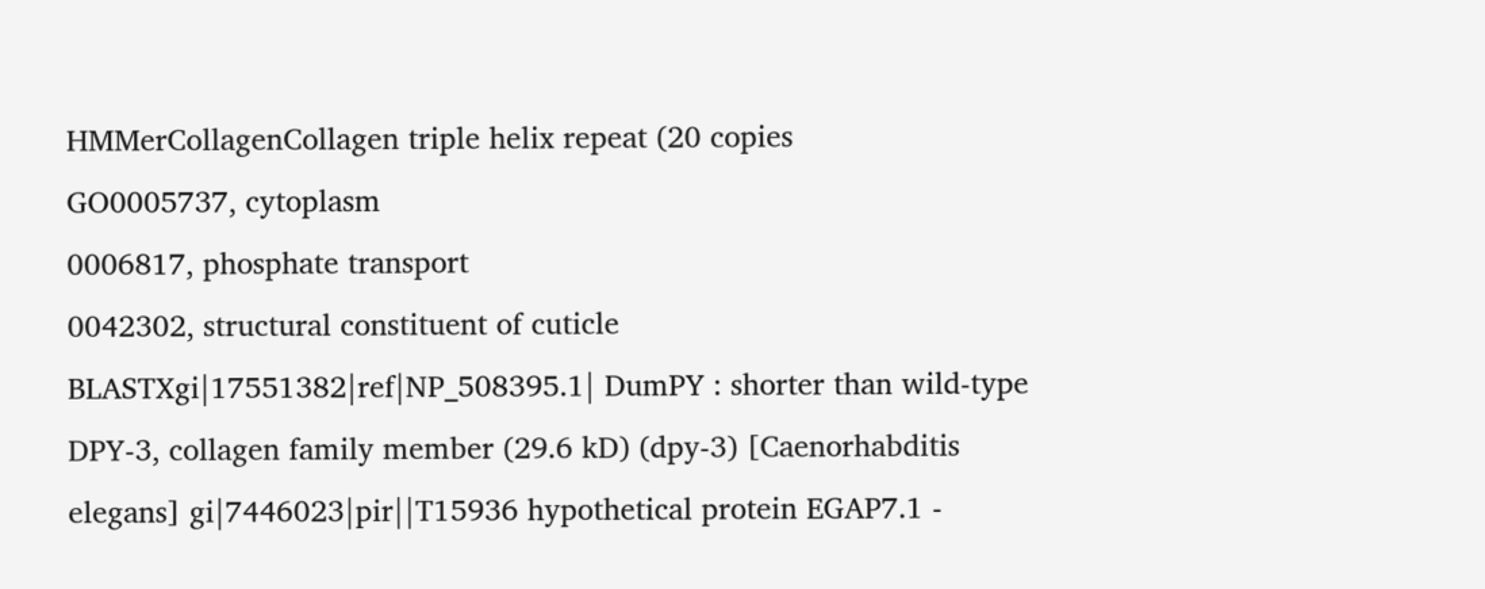HMMerCollagenCollagen triple helix repeat (20 copies
GO0005737, cytoplasm
0006817, phosphate transport
0042302, structural constituent of cuticle
BLASTXgi|17551382|ref|NP_508395.1| DumPY : shorter than wild-type DPY-3, collagen family member (29.6 kD) (dpy-3) [Caenorhabditis elegans] gi|7446023|pir||T15936 hypothetical protein EGAP7.1 -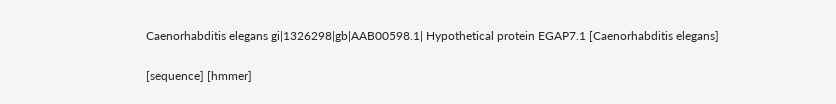Caenorhabditis elegans gi|1326298|gb|AAB00598.1| Hypothetical protein EGAP7.1 [Caenorhabditis elegans]

[sequence] [hmmer]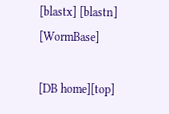[blastx] [blastn] [WormBase]

[DB home][top]